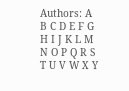Authors: A B C D E F G H I J K L M N O P Q R S T U V W X Y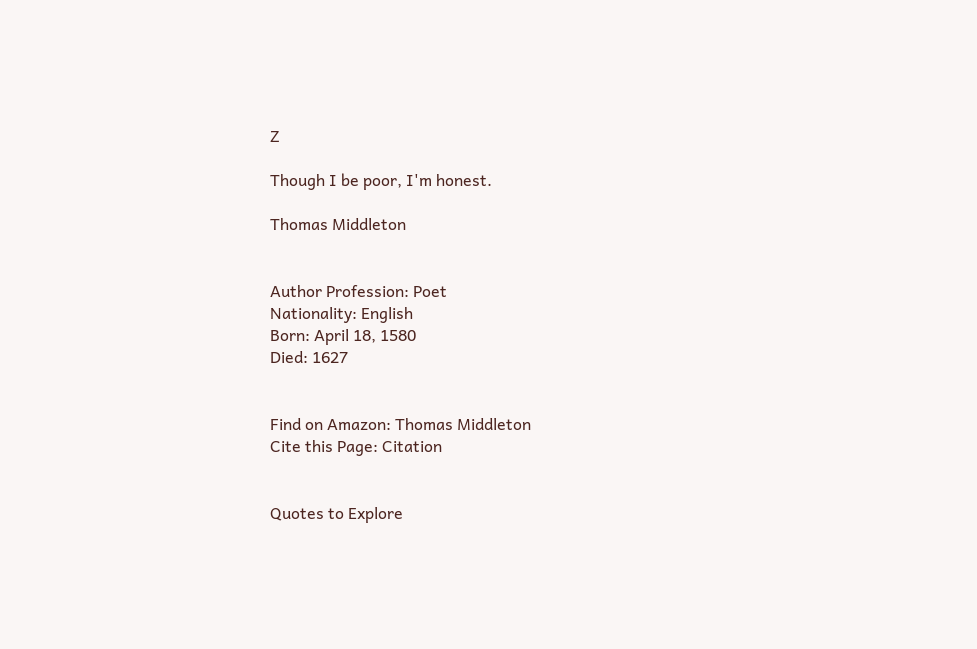Z

Though I be poor, I'm honest.

Thomas Middleton


Author Profession: Poet
Nationality: English
Born: April 18, 1580
Died: 1627


Find on Amazon: Thomas Middleton
Cite this Page: Citation


Quotes to Explore